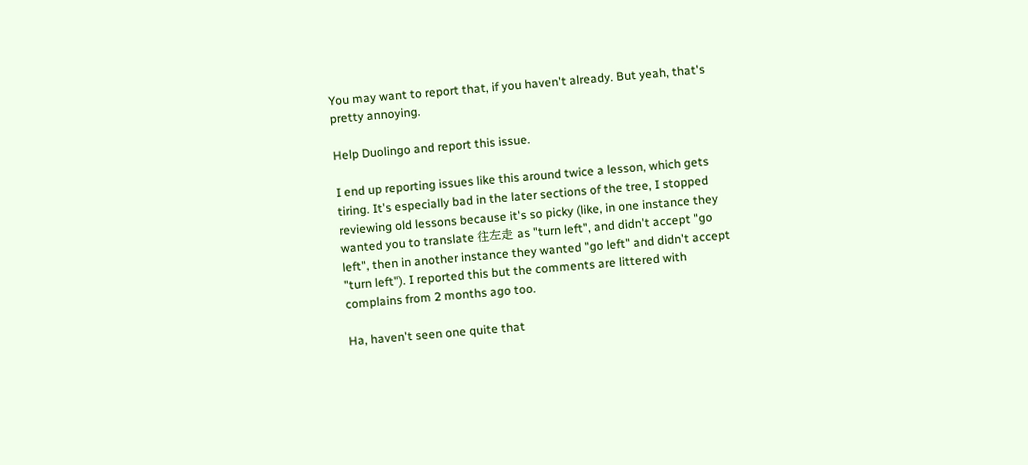You may want to report that, if you haven't already. But yeah, that's pretty annoying.

Help Duolingo and report this issue.

I end up reporting issues like this around twice a lesson, which gets tiring. It's especially bad in the later sections of the tree, I stopped reviewing old lessons because it's so picky (like, in one instance they wanted you to translate 往左走 as "turn left", and didn't accept "go left", then in another instance they wanted "go left" and didn't accept "turn left"). I reported this but the comments are littered with complains from 2 months ago too.

Ha, haven't seen one quite that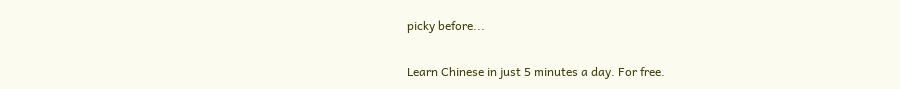picky before...

Learn Chinese in just 5 minutes a day. For free.